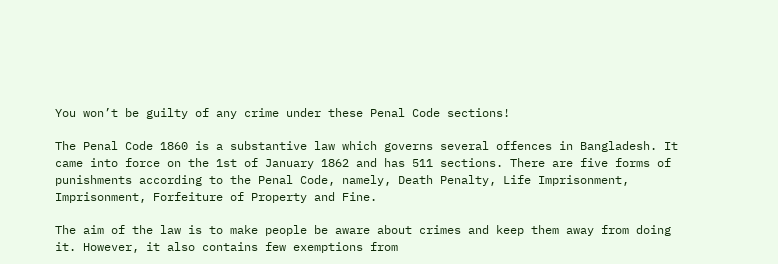You won’t be guilty of any crime under these Penal Code sections!

The Penal Code 1860 is a substantive law which governs several offences in Bangladesh. It came into force on the 1st of January 1862 and has 511 sections. There are five forms of punishments according to the Penal Code, namely, Death Penalty, Life Imprisonment, Imprisonment, Forfeiture of Property and Fine.

The aim of the law is to make people be aware about crimes and keep them away from doing it. However, it also contains few exemptions from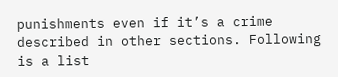punishments even if it’s a crime described in other sections. Following is a list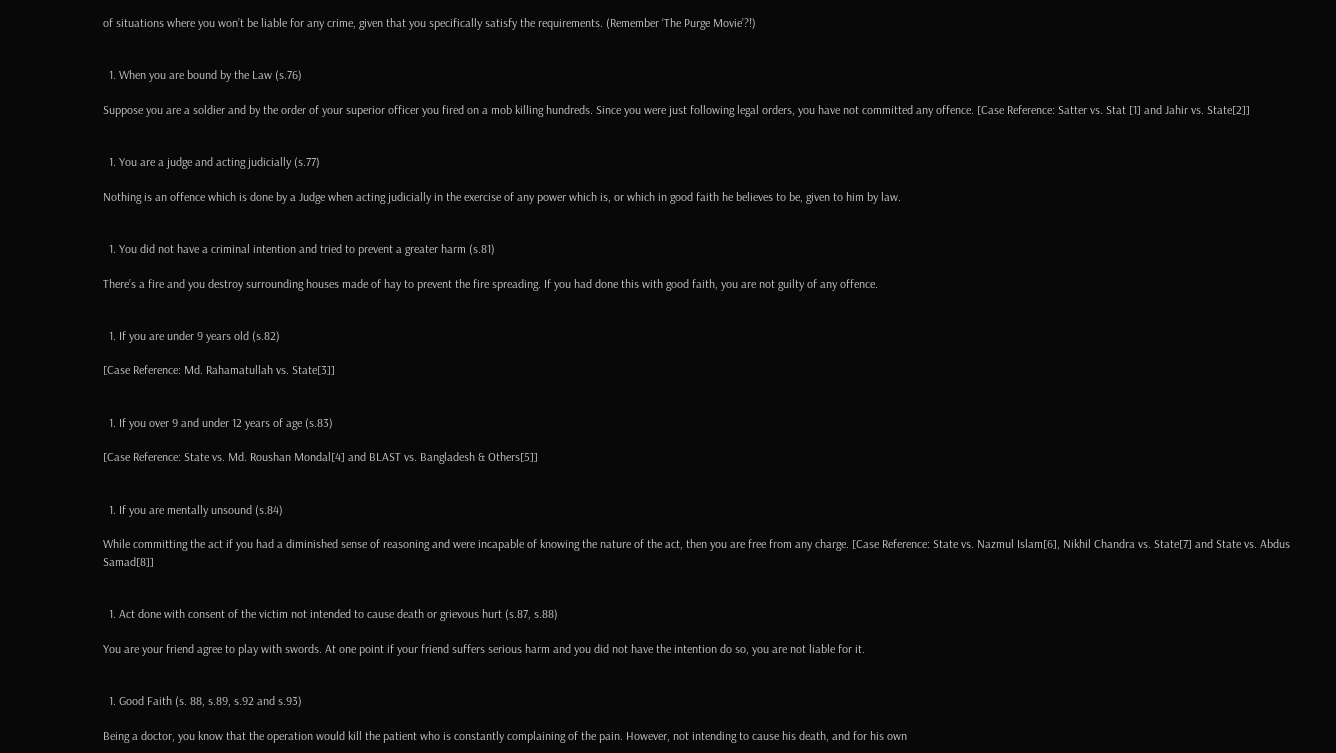of situations where you won’t be liable for any crime, given that you specifically satisfy the requirements. (Remember ‘The Purge Movie’?!)


  1. When you are bound by the Law (s.76)

Suppose you are a soldier and by the order of your superior officer you fired on a mob killing hundreds. Since you were just following legal orders, you have not committed any offence. [Case Reference: Satter vs. Stat [1] and Jahir vs. State[2]]


  1. You are a judge and acting judicially (s.77)

Nothing is an offence which is done by a Judge when acting judicially in the exercise of any power which is, or which in good faith he believes to be, given to him by law.


  1. You did not have a criminal intention and tried to prevent a greater harm (s.81)

There’s a fire and you destroy surrounding houses made of hay to prevent the fire spreading. If you had done this with good faith, you are not guilty of any offence.


  1. If you are under 9 years old (s.82)

[Case Reference: Md. Rahamatullah vs. State[3]]


  1. If you over 9 and under 12 years of age (s.83)

[Case Reference: State vs. Md. Roushan Mondal[4] and BLAST vs. Bangladesh & Others[5]]


  1. If you are mentally unsound (s.84)

While committing the act if you had a diminished sense of reasoning and were incapable of knowing the nature of the act, then you are free from any charge. [Case Reference: State vs. Nazmul Islam[6], Nikhil Chandra vs. State[7] and State vs. Abdus Samad[8]]


  1. Act done with consent of the victim not intended to cause death or grievous hurt (s.87, s.88)

You are your friend agree to play with swords. At one point if your friend suffers serious harm and you did not have the intention do so, you are not liable for it.


  1. Good Faith (s. 88, s.89, s.92 and s.93)

Being a doctor, you know that the operation would kill the patient who is constantly complaining of the pain. However, not intending to cause his death, and for his own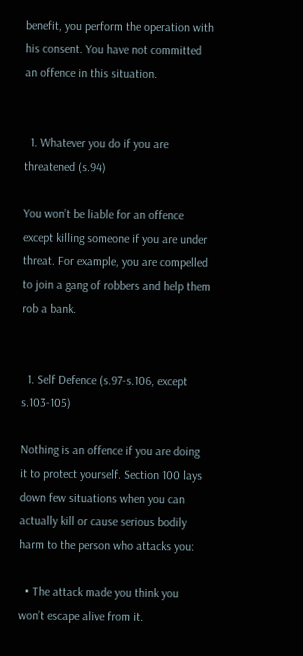benefit, you perform the operation with his consent. You have not committed an offence in this situation.


  1. Whatever you do if you are threatened (s.94)

You won’t be liable for an offence except killing someone if you are under threat. For example, you are compelled to join a gang of robbers and help them rob a bank.


  1. Self Defence (s.97-s.106, except s.103-105)

Nothing is an offence if you are doing it to protect yourself. Section 100 lays down few situations when you can actually kill or cause serious bodily harm to the person who attacks you:

  • The attack made you think you won’t escape alive from it.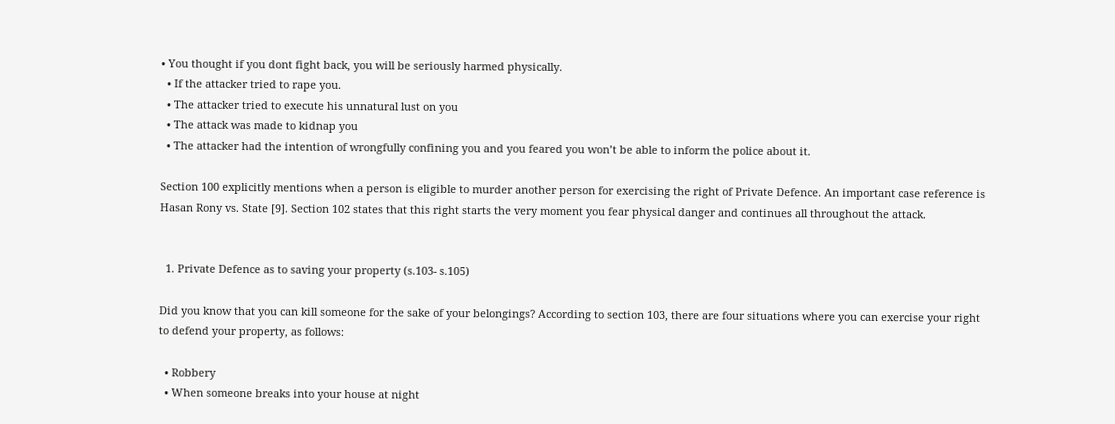• You thought if you dont fight back, you will be seriously harmed physically.
  • If the attacker tried to rape you.
  • The attacker tried to execute his unnatural lust on you
  • The attack was made to kidnap you
  • The attacker had the intention of wrongfully confining you and you feared you won’t be able to inform the police about it.

Section 100 explicitly mentions when a person is eligible to murder another person for exercising the right of Private Defence. An important case reference is Hasan Rony vs. State [9]. Section 102 states that this right starts the very moment you fear physical danger and continues all throughout the attack.


  1. Private Defence as to saving your property (s.103- s.105)

Did you know that you can kill someone for the sake of your belongings? According to section 103, there are four situations where you can exercise your right to defend your property, as follows:

  • Robbery
  • When someone breaks into your house at night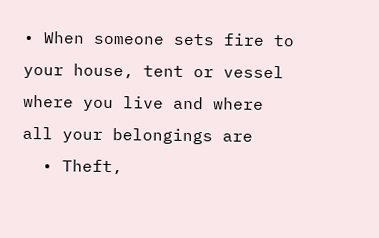• When someone sets fire to your house, tent or vessel where you live and where all your belongings are
  • Theft,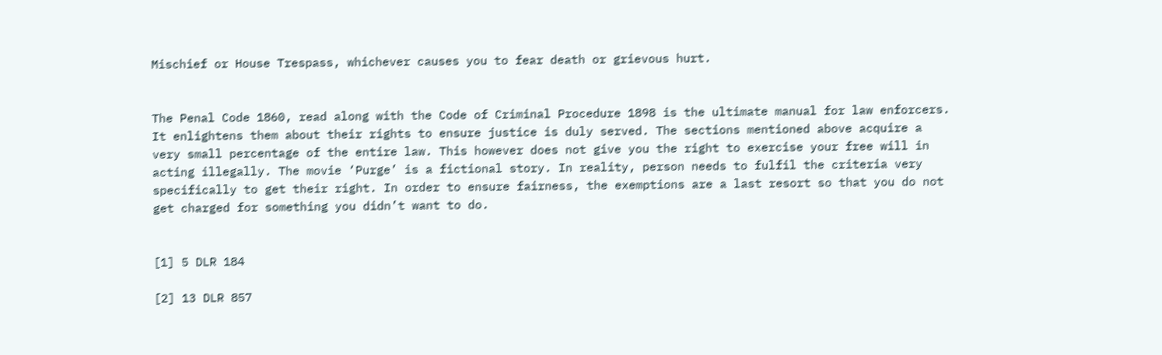Mischief or House Trespass, whichever causes you to fear death or grievous hurt.


The Penal Code 1860, read along with the Code of Criminal Procedure 1898 is the ultimate manual for law enforcers. It enlightens them about their rights to ensure justice is duly served. The sections mentioned above acquire a very small percentage of the entire law. This however does not give you the right to exercise your free will in acting illegally. The movie ‘Purge’ is a fictional story. In reality, person needs to fulfil the criteria very specifically to get their right. In order to ensure fairness, the exemptions are a last resort so that you do not get charged for something you didn’t want to do.


[1] 5 DLR 184

[2] 13 DLR 857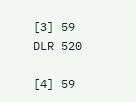[3] 59 DLR 520

[4] 59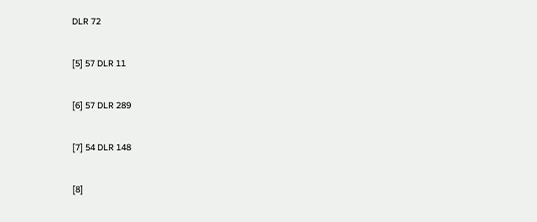DLR 72

[5] 57 DLR 11

[6] 57 DLR 289

[7] 54 DLR 148

[8]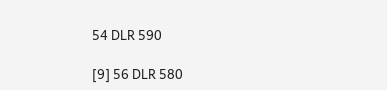54 DLR 590

[9] 56 DLR 580